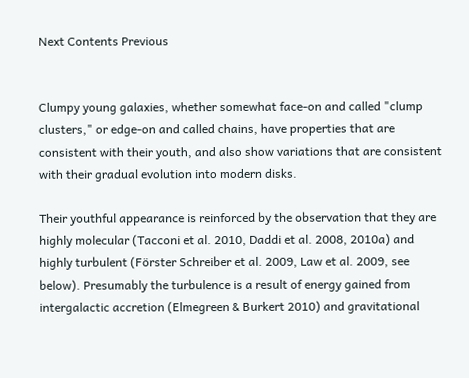Next Contents Previous


Clumpy young galaxies, whether somewhat face-on and called "clump clusters," or edge-on and called chains, have properties that are consistent with their youth, and also show variations that are consistent with their gradual evolution into modern disks.

Their youthful appearance is reinforced by the observation that they are highly molecular (Tacconi et al. 2010, Daddi et al. 2008, 2010a) and highly turbulent (Förster Schreiber et al. 2009, Law et al. 2009, see below). Presumably the turbulence is a result of energy gained from intergalactic accretion (Elmegreen & Burkert 2010) and gravitational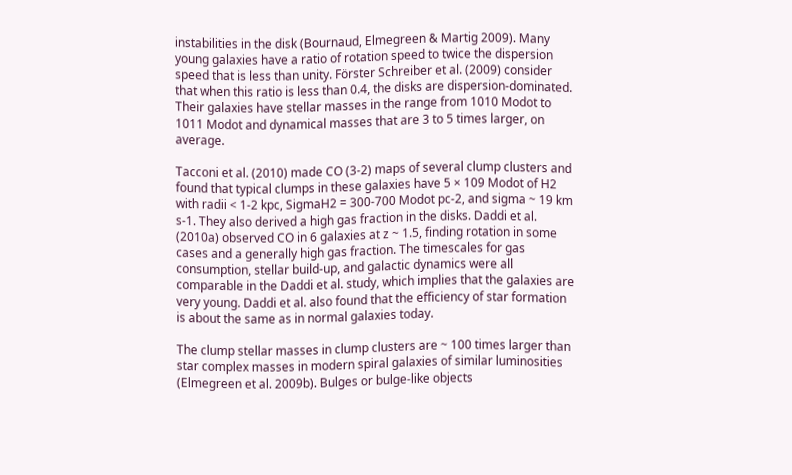instabilities in the disk (Bournaud, Elmegreen & Martig 2009). Many young galaxies have a ratio of rotation speed to twice the dispersion speed that is less than unity. Förster Schreiber et al. (2009) consider that when this ratio is less than 0.4, the disks are dispersion-dominated. Their galaxies have stellar masses in the range from 1010 Modot to 1011 Modot and dynamical masses that are 3 to 5 times larger, on average.

Tacconi et al. (2010) made CO (3-2) maps of several clump clusters and found that typical clumps in these galaxies have 5 × 109 Modot of H2 with radii < 1-2 kpc, SigmaH2 = 300-700 Modot pc-2, and sigma ~ 19 km s-1. They also derived a high gas fraction in the disks. Daddi et al. (2010a) observed CO in 6 galaxies at z ~ 1.5, finding rotation in some cases and a generally high gas fraction. The timescales for gas consumption, stellar build-up, and galactic dynamics were all comparable in the Daddi et al. study, which implies that the galaxies are very young. Daddi et al. also found that the efficiency of star formation is about the same as in normal galaxies today.

The clump stellar masses in clump clusters are ~ 100 times larger than star complex masses in modern spiral galaxies of similar luminosities (Elmegreen et al. 2009b). Bulges or bulge-like objects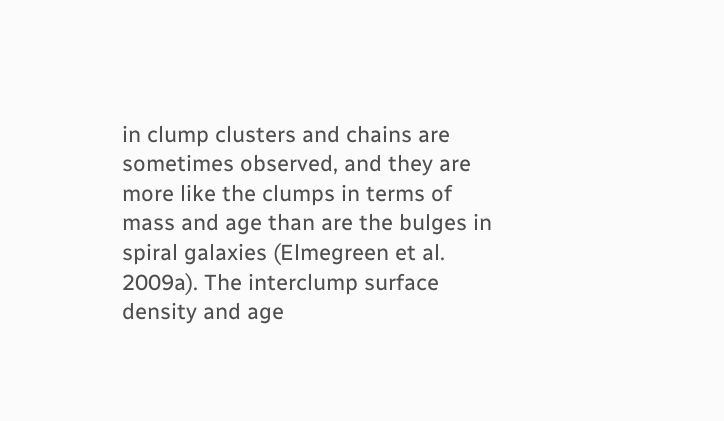in clump clusters and chains are sometimes observed, and they are more like the clumps in terms of mass and age than are the bulges in spiral galaxies (Elmegreen et al. 2009a). The interclump surface density and age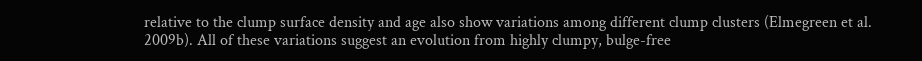relative to the clump surface density and age also show variations among different clump clusters (Elmegreen et al. 2009b). All of these variations suggest an evolution from highly clumpy, bulge-free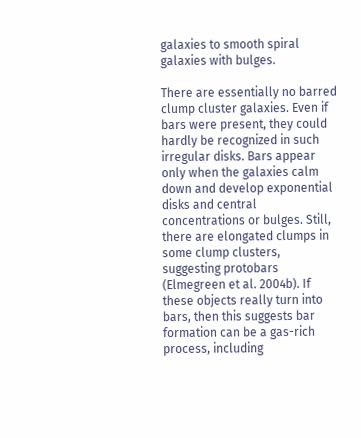galaxies to smooth spiral galaxies with bulges.

There are essentially no barred clump cluster galaxies. Even if bars were present, they could hardly be recognized in such irregular disks. Bars appear only when the galaxies calm down and develop exponential disks and central concentrations or bulges. Still, there are elongated clumps in some clump clusters, suggesting protobars (Elmegreen et al. 2004b). If these objects really turn into bars, then this suggests bar formation can be a gas-rich process, including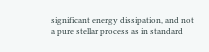significant energy dissipation, and not a pure stellar process as in standard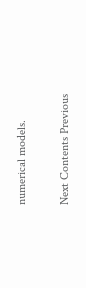numerical models.

Next Contents Previous